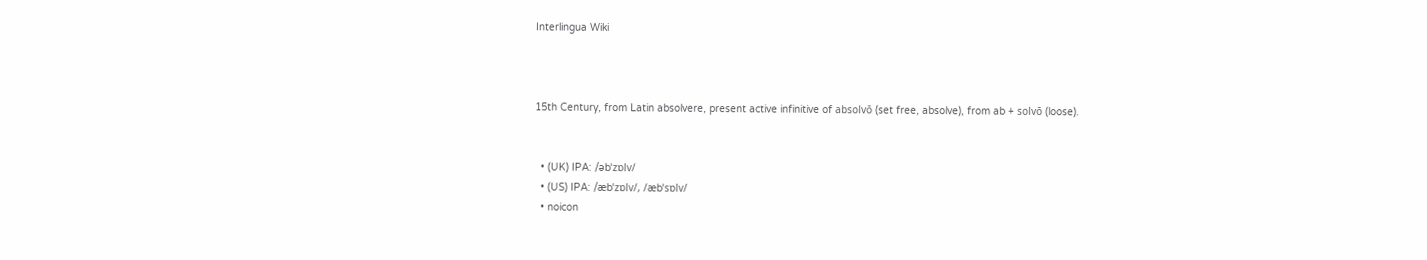Interlingua Wiki



15th Century, from Latin absolvere, present active infinitive of absolvō (set free, absolve), from ab + solvō (loose).


  • (UK) IPA: /əbˈzɒlv/
  • (US) IPA: /æbˈzɒlv/, /æbˈsɒlv/
  • noicon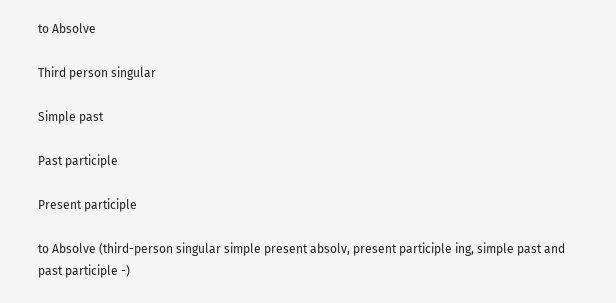to Absolve

Third person singular

Simple past

Past participle

Present participle

to Absolve (third-person singular simple present absolv, present participle ing, simple past and past participle -)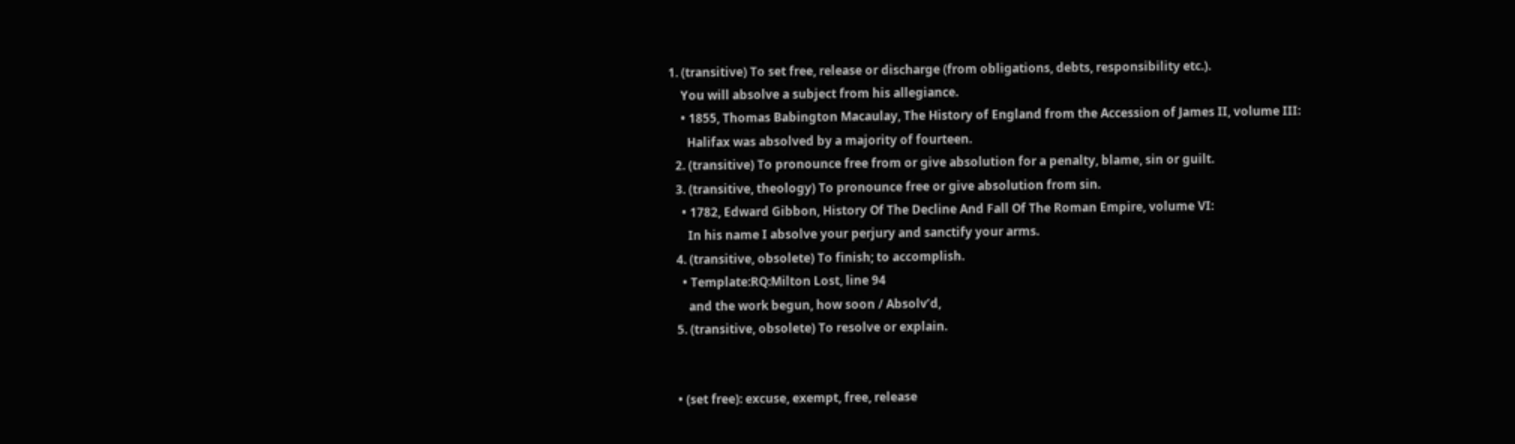1. (transitive) To set free, release or discharge (from obligations, debts, responsibility etc.).
    You will absolve a subject from his allegiance.
    • 1855, Thomas Babington Macaulay, The History of England from the Accession of James II, volume III:
      Halifax was absolved by a majority of fourteen.
  2. (transitive) To pronounce free from or give absolution for a penalty, blame, sin or guilt.
  3. (transitive, theology) To pronounce free or give absolution from sin.
    • 1782, Edward Gibbon, History Of The Decline And Fall Of The Roman Empire, volume VI:
      In his name I absolve your perjury and sanctify your arms.
  4. (transitive, obsolete) To finish; to accomplish.
    • Template:RQ:Milton Lost, line 94
      and the work begun, how soon / Absolv’d,
  5. (transitive, obsolete) To resolve or explain.


  • (set free): excuse, exempt, free, release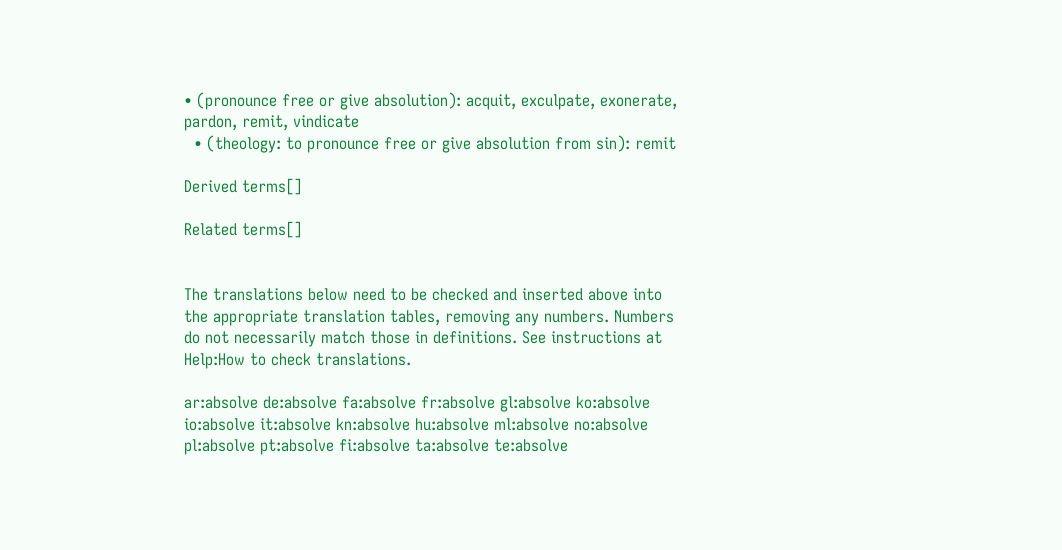• (pronounce free or give absolution): acquit, exculpate, exonerate, pardon, remit, vindicate
  • (theology: to pronounce free or give absolution from sin): remit

Derived terms[]

Related terms[]


The translations below need to be checked and inserted above into the appropriate translation tables, removing any numbers. Numbers do not necessarily match those in definitions. See instructions at Help:How to check translations.

ar:absolve de:absolve fa:absolve fr:absolve gl:absolve ko:absolve io:absolve it:absolve kn:absolve hu:absolve ml:absolve no:absolve pl:absolve pt:absolve fi:absolve ta:absolve te:absolve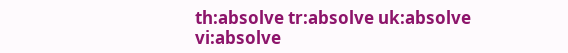th:absolve tr:absolve uk:absolve vi:absolve